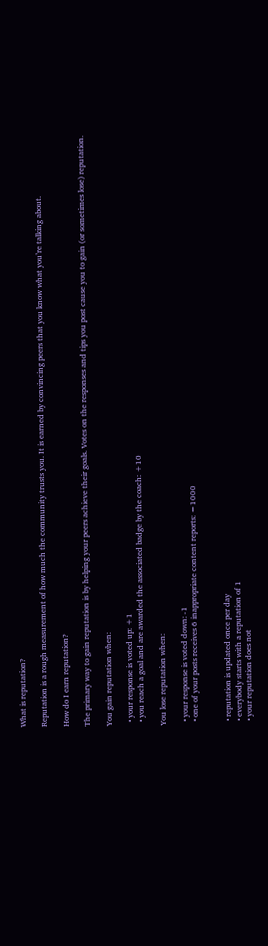What is reputation?

Reputation is a rough measurement of how much the community trusts you. It is earned by convincing peers that you know what you’re talking about.

How do I earn reputation?

The primary way to gain reputation is by helping your peers achieve their goals. Votes on the responses and tips you post cause you to gain (or sometimes lose) reputation.

You gain reputation when:

  • your response is voted up: +1
  • you reach a goal and are awarded the associated badge by the coach: +10

You lose reputation when:

  • your response is voted down: -1
  • one of your posts receives 6 inappropriate content reports: −1000


  • reputation is updated once per day
  • everybody starts with a reputation of 1
  • your reputation does not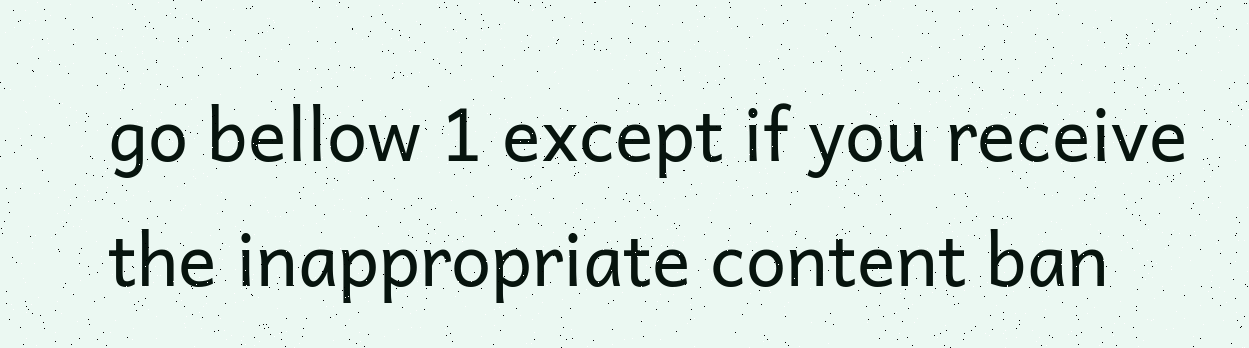go bellow 1 except if you receive the inappropriate content ban